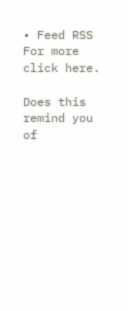• Feed RSS
For more click here.

Does this remind you of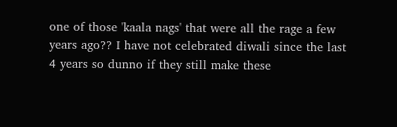one of those 'kaala nags' that were all the rage a few years ago?? I have not celebrated diwali since the last 4 years so dunno if they still make these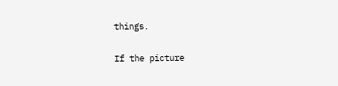things.

If the picture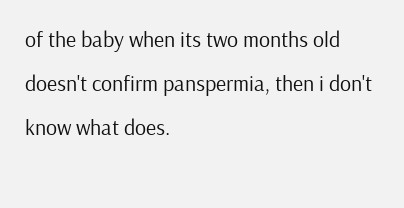of the baby when its two months old doesn't confirm panspermia, then i don't know what does.